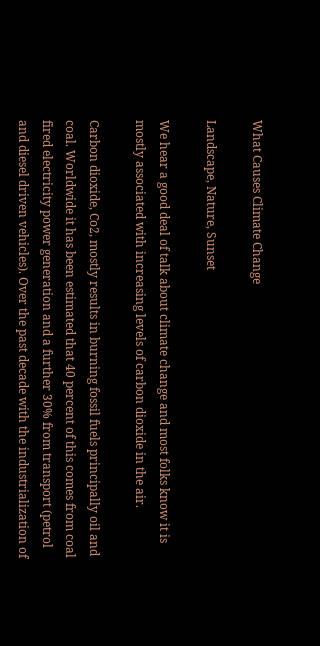What Causes Climate Change

Landscape, Nature, Sunset

We hear a good deal of talk about climate change and most folks know it is mostly associated with increasing levels of carbon dioxide in the air.

Carbon dioxide, Co2, mostly results in burning fossil fuels principally oil and coal. Worldwide it has been estimated that 40 percent of this comes from coal fired electricity power generation and a further 30% from transport (petrol and diesel driven vehicles). Over the past decade with the industrialization of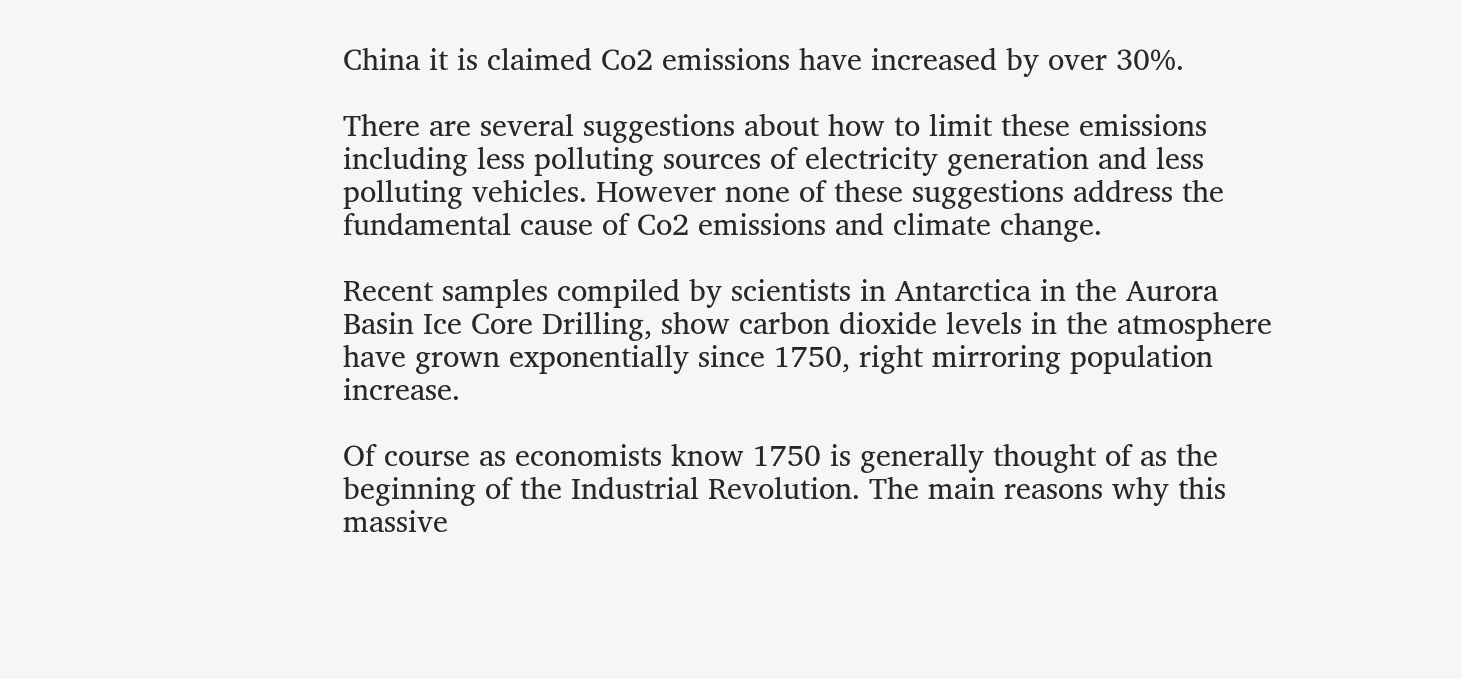China it is claimed Co2 emissions have increased by over 30%.

There are several suggestions about how to limit these emissions including less polluting sources of electricity generation and less polluting vehicles. However none of these suggestions address the fundamental cause of Co2 emissions and climate change.

Recent samples compiled by scientists in Antarctica in the Aurora Basin Ice Core Drilling, show carbon dioxide levels in the atmosphere have grown exponentially since 1750, right mirroring population increase.

Of course as economists know 1750 is generally thought of as the beginning of the Industrial Revolution. The main reasons why this massive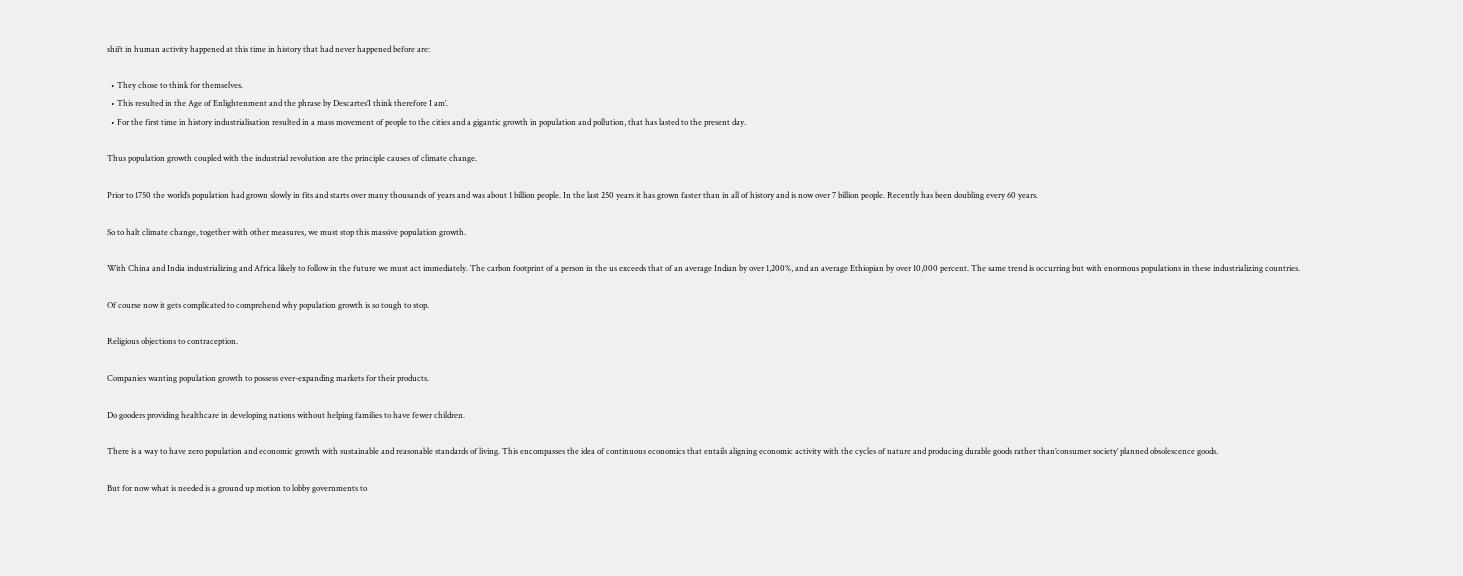shift in human activity happened at this time in history that had never happened before are:

  • They chose to think for themselves.
  • This resulted in the Age of Enlightenment and the phrase by Descartes’I think therefore I am’.
  • For the first time in history industrialisation resulted in a mass movement of people to the cities and a gigantic growth in population and pollution, that has lasted to the present day.

Thus population growth coupled with the industrial revolution are the principle causes of climate change.

Prior to 1750 the world’s population had grown slowly in fits and starts over many thousands of years and was about 1 billion people. In the last 250 years it has grown faster than in all of history and is now over 7 billion people. Recently has been doubling every 60 years.

So to halt climate change, together with other measures, we must stop this massive population growth.

With China and India industrializing and Africa likely to follow in the future we must act immediately. The carbon footprint of a person in the us exceeds that of an average Indian by over 1,200%, and an average Ethiopian by over 10,000 percent. The same trend is occurring but with enormous populations in these industrializing countries.

Of course now it gets complicated to comprehend why population growth is so tough to stop.

Religious objections to contraception.

Companies wanting population growth to possess ever-expanding markets for their products.

Do gooders providing healthcare in developing nations without helping families to have fewer children.

There is a way to have zero population and economic growth with sustainable and reasonable standards of living. This encompasses the idea of continuous economics that entails aligning economic activity with the cycles of nature and producing durable goods rather than’consumer society’ planned obsolescence goods.

But for now what is needed is a ground up motion to lobby governments to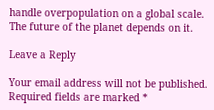handle overpopulation on a global scale. The future of the planet depends on it.

Leave a Reply

Your email address will not be published. Required fields are marked *